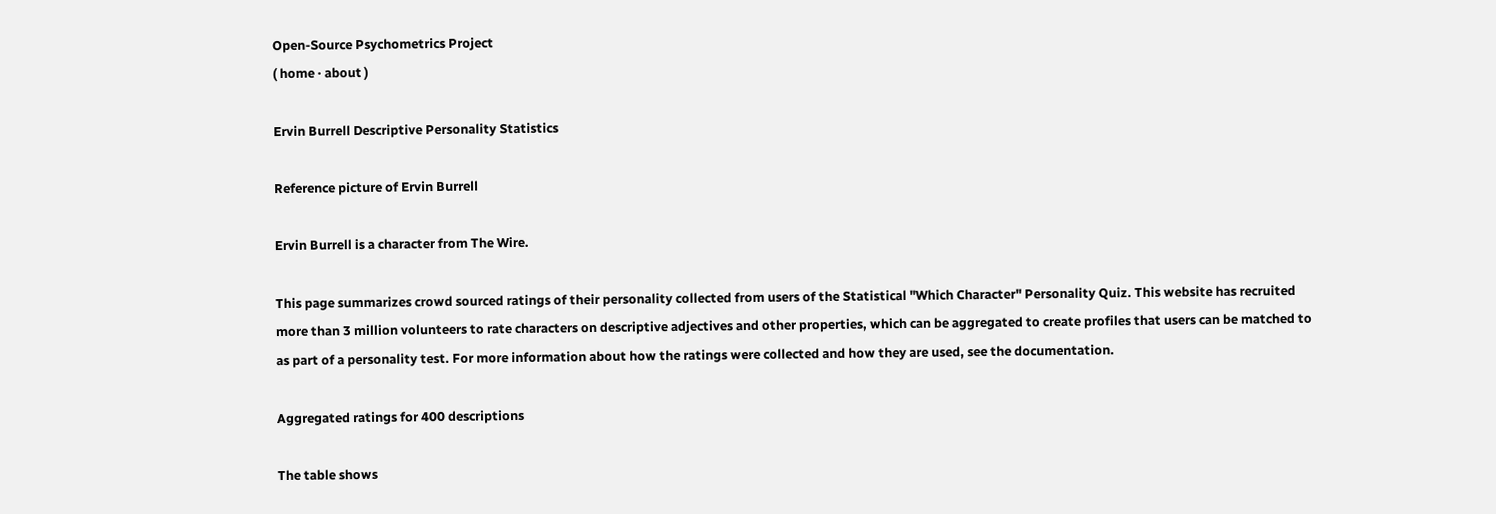Open-Source Psychometrics Project
( home · about )

Ervin Burrell Descriptive Personality Statistics

Reference picture of Ervin Burrell

Ervin Burrell is a character from The Wire.

This page summarizes crowd sourced ratings of their personality collected from users of the Statistical "Which Character" Personality Quiz. This website has recruited more than 3 million volunteers to rate characters on descriptive adjectives and other properties, which can be aggregated to create profiles that users can be matched to as part of a personality test. For more information about how the ratings were collected and how they are used, see the documentation.

Aggregated ratings for 400 descriptions

The table shows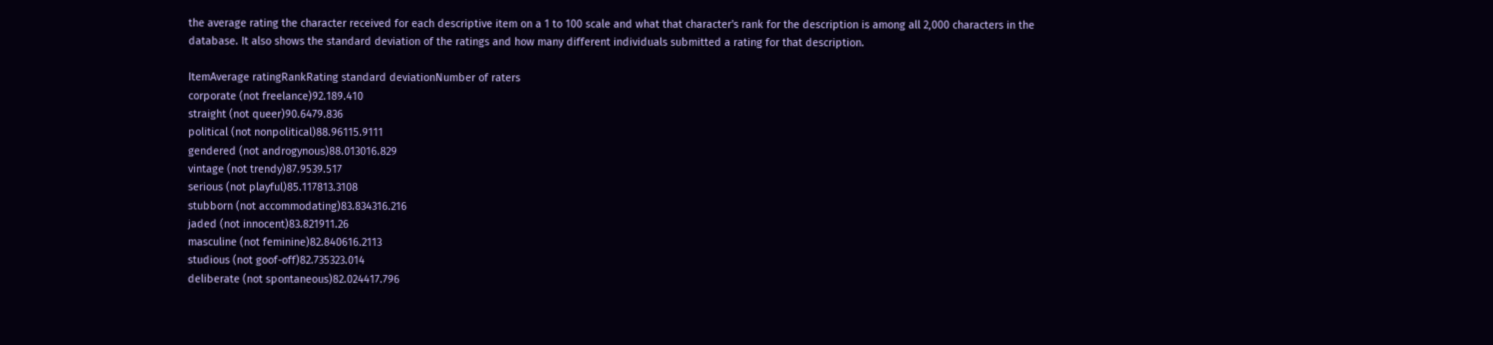the average rating the character received for each descriptive item on a 1 to 100 scale and what that character's rank for the description is among all 2,000 characters in the database. It also shows the standard deviation of the ratings and how many different individuals submitted a rating for that description.

ItemAverage ratingRankRating standard deviationNumber of raters
corporate (not freelance)92.189.410
straight (not queer)90.6479.836
political (not nonpolitical)88.96115.9111
gendered (not androgynous)88.013016.829
vintage (not trendy)87.9539.517
serious (not playful)85.117813.3108
stubborn (not accommodating)83.834316.216
jaded (not innocent)83.821911.26
masculine (not feminine)82.840616.2113
studious (not goof-off)82.735323.014
deliberate (not spontaneous)82.024417.796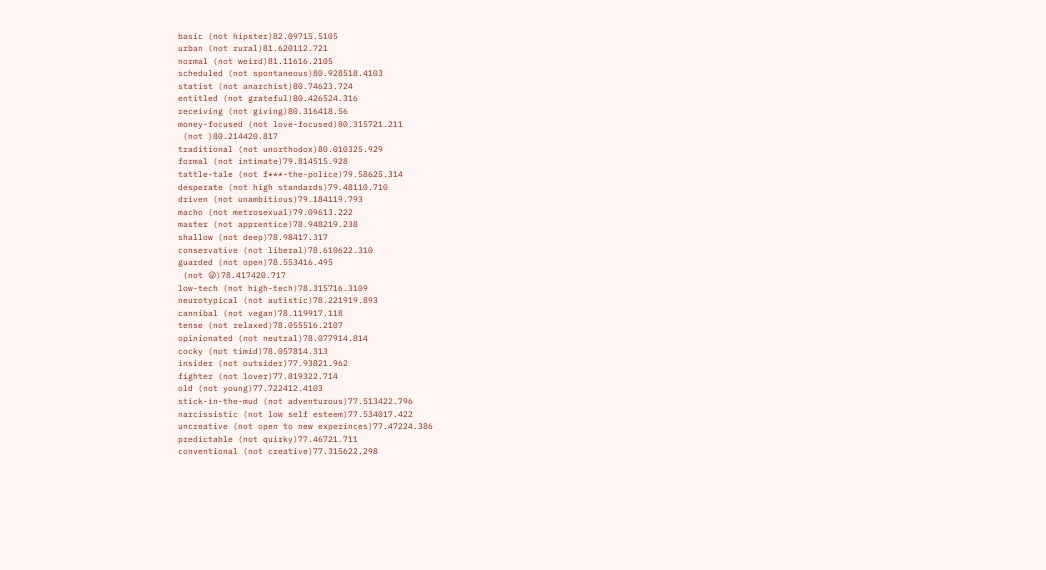basic (not hipster)82.09715.5105
urban (not rural)81.620112.721
normal (not weird)81.11616.2105
scheduled (not spontaneous)80.928518.4103
statist (not anarchist)80.74623.724
entitled (not grateful)80.426524.316
receiving (not giving)80.316418.56
money-focused (not love-focused)80.315721.211
 (not )80.214420.817
traditional (not unorthodox)80.010325.929
formal (not intimate)79.814515.928
tattle-tale (not f***-the-police)79.58625.314
desperate (not high standards)79.48110.710
driven (not unambitious)79.184119.793
macho (not metrosexual)79.09613.222
master (not apprentice)78.948219.238
shallow (not deep)78.98417.317
conservative (not liberal)78.610622.310
guarded (not open)78.553416.495
 (not 😜)78.417420.717
low-tech (not high-tech)78.315716.3109
neurotypical (not autistic)78.221919.893
cannibal (not vegan)78.119917.118
tense (not relaxed)78.055516.2107
opinionated (not neutral)78.077914.814
cocky (not timid)78.057814.313
insider (not outsider)77.93821.962
fighter (not lover)77.819322.714
old (not young)77.722412.4103
stick-in-the-mud (not adventurous)77.513422.796
narcissistic (not low self esteem)77.534017.422
uncreative (not open to new experinces)77.47224.386
predictable (not quirky)77.46721.711
conventional (not creative)77.315622.298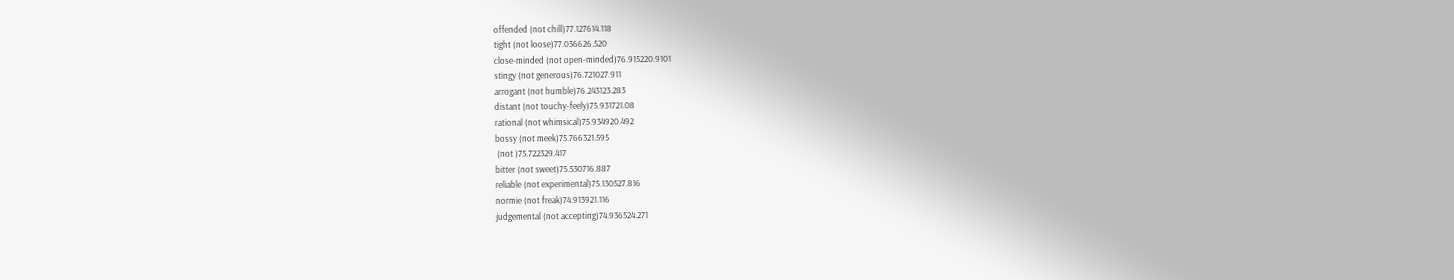offended (not chill)77.127614.118
tight (not loose)77.036626.520
close-minded (not open-minded)76.915220.9101
stingy (not generous)76.721027.911
arrogant (not humble)76.243123.283
distant (not touchy-feely)75.931721.08
rational (not whimsical)75.934920.492
bossy (not meek)75.766321.595
 (not )75.722329.417
bitter (not sweet)75.530716.887
reliable (not experimental)75.130527.816
normie (not freak)74.913921.116
judgemental (not accepting)74.936524.271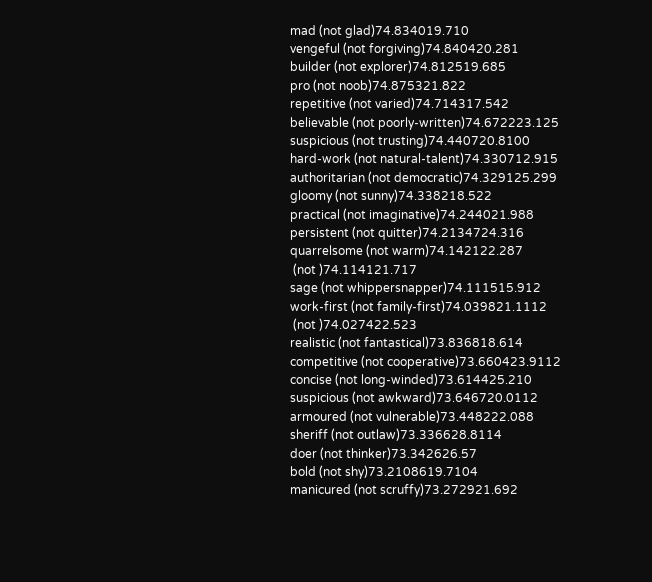mad (not glad)74.834019.710
vengeful (not forgiving)74.840420.281
builder (not explorer)74.812519.685
pro (not noob)74.875321.822
repetitive (not varied)74.714317.542
believable (not poorly-written)74.672223.125
suspicious (not trusting)74.440720.8100
hard-work (not natural-talent)74.330712.915
authoritarian (not democratic)74.329125.299
gloomy (not sunny)74.338218.522
practical (not imaginative)74.244021.988
persistent (not quitter)74.2134724.316
quarrelsome (not warm)74.142122.287
 (not )74.114121.717
sage (not whippersnapper)74.111515.912
work-first (not family-first)74.039821.1112
 (not )74.027422.523
realistic (not fantastical)73.836818.614
competitive (not cooperative)73.660423.9112
concise (not long-winded)73.614425.210
suspicious (not awkward)73.646720.0112
armoured (not vulnerable)73.448222.088
sheriff (not outlaw)73.336628.8114
doer (not thinker)73.342626.57
bold (not shy)73.2108619.7104
manicured (not scruffy)73.272921.692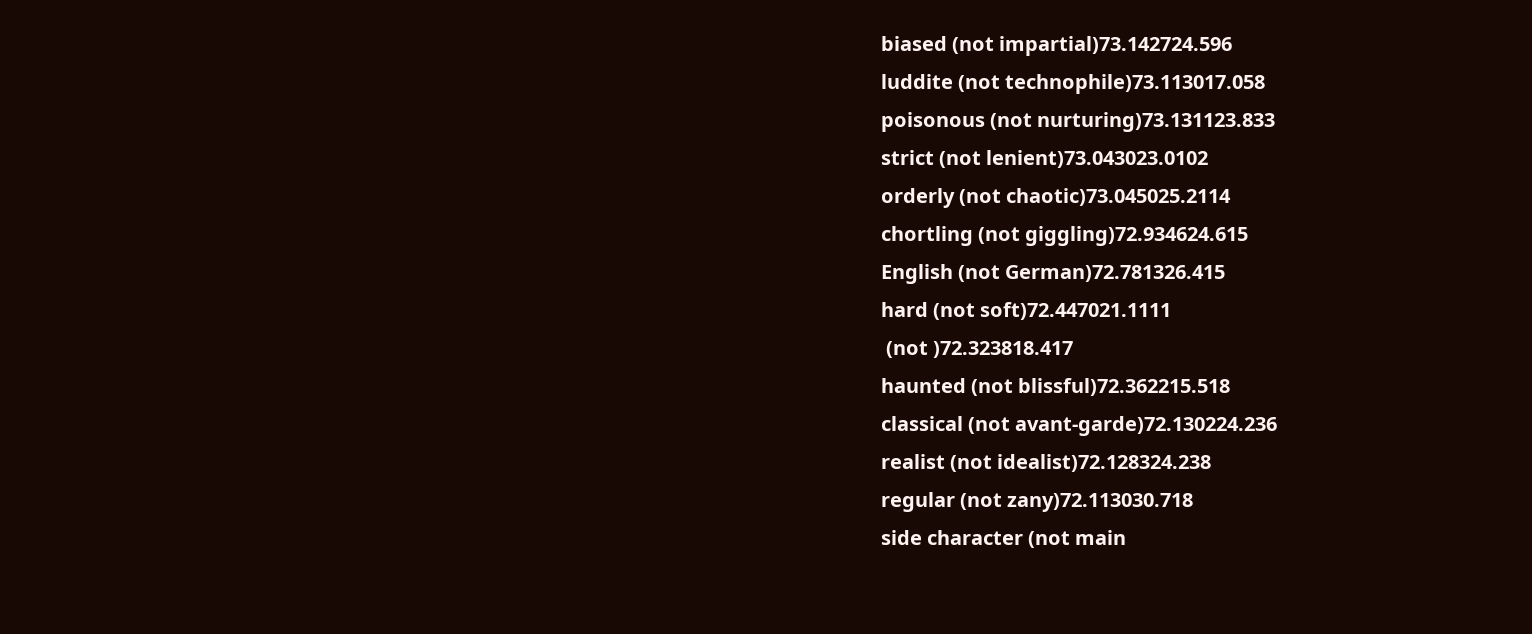biased (not impartial)73.142724.596
luddite (not technophile)73.113017.058
poisonous (not nurturing)73.131123.833
strict (not lenient)73.043023.0102
orderly (not chaotic)73.045025.2114
chortling (not giggling)72.934624.615
English (not German)72.781326.415
hard (not soft)72.447021.1111
 (not )72.323818.417
haunted (not blissful)72.362215.518
classical (not avant-garde)72.130224.236
realist (not idealist)72.128324.238
regular (not zany)72.113030.718
side character (not main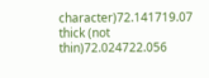character)72.141719.07
thick (not thin)72.024722.056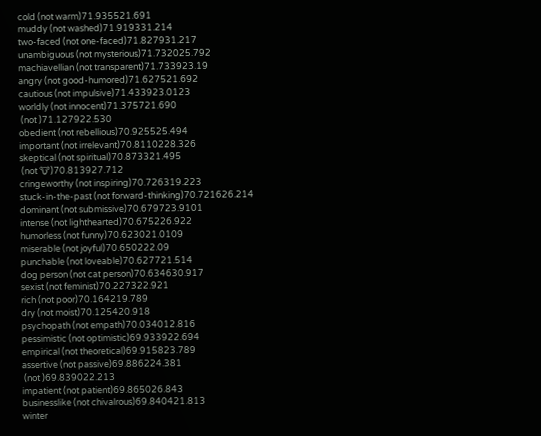cold (not warm)71.935521.691
muddy (not washed)71.919331.214
two-faced (not one-faced)71.827931.217
unambiguous (not mysterious)71.732025.792
machiavellian (not transparent)71.733923.19
angry (not good-humored)71.627521.692
cautious (not impulsive)71.433923.0123
worldly (not innocent)71.375721.690
 (not )71.127922.530
obedient (not rebellious)70.925525.494
important (not irrelevant)70.8110228.326
skeptical (not spiritual)70.873321.495
 (not 🐮)70.813927.712
cringeworthy (not inspiring)70.726319.223
stuck-in-the-past (not forward-thinking)70.721626.214
dominant (not submissive)70.679723.9101
intense (not lighthearted)70.675226.922
humorless (not funny)70.623021.0109
miserable (not joyful)70.650222.09
punchable (not loveable)70.627721.514
dog person (not cat person)70.634630.917
sexist (not feminist)70.227322.921
rich (not poor)70.164219.789
dry (not moist)70.125420.918
psychopath (not empath)70.034012.816
pessimistic (not optimistic)69.933922.694
empirical (not theoretical)69.915823.789
assertive (not passive)69.886224.381
 (not )69.839022.213
impatient (not patient)69.865026.843
businesslike (not chivalrous)69.840421.813
winter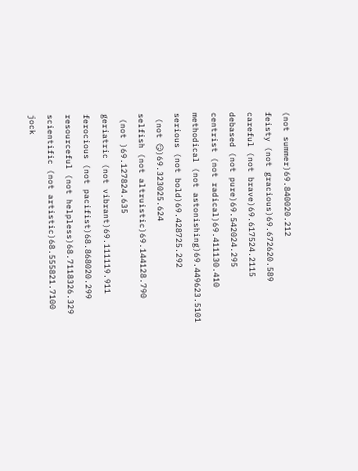(not summer)69.840020.212
feisty (not gracious)69.672620.589
careful (not brave)69.617524.2115
debased (not pure)69.542024.295
centrist (not radical)69.411130.410
methodical (not astonishing)69.449623.5101
serious (not bold)69.428725.292
 (not 😏)69.323025.624
selfish (not altruistic)69.144128.790
 (not )69.127824.635
geriatric (not vibrant)69.111119.911
ferocious (not pacifist)68.868020.299
resourceful (not helpless)68.7118326.329
scientific (not artistic)68.555821.7100
jock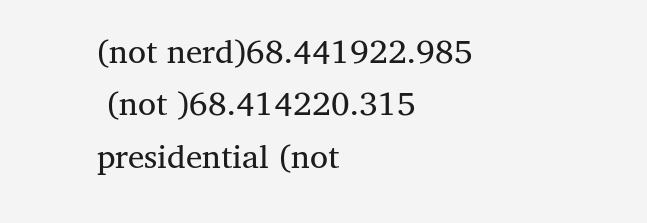(not nerd)68.441922.985
 (not )68.414220.315
presidential (not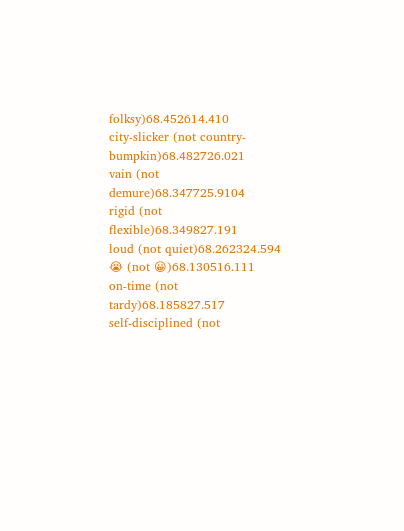folksy)68.452614.410
city-slicker (not country-bumpkin)68.482726.021
vain (not demure)68.347725.9104
rigid (not flexible)68.349827.191
loud (not quiet)68.262324.594
😭 (not 😀)68.130516.111
on-time (not tardy)68.185827.517
self-disciplined (not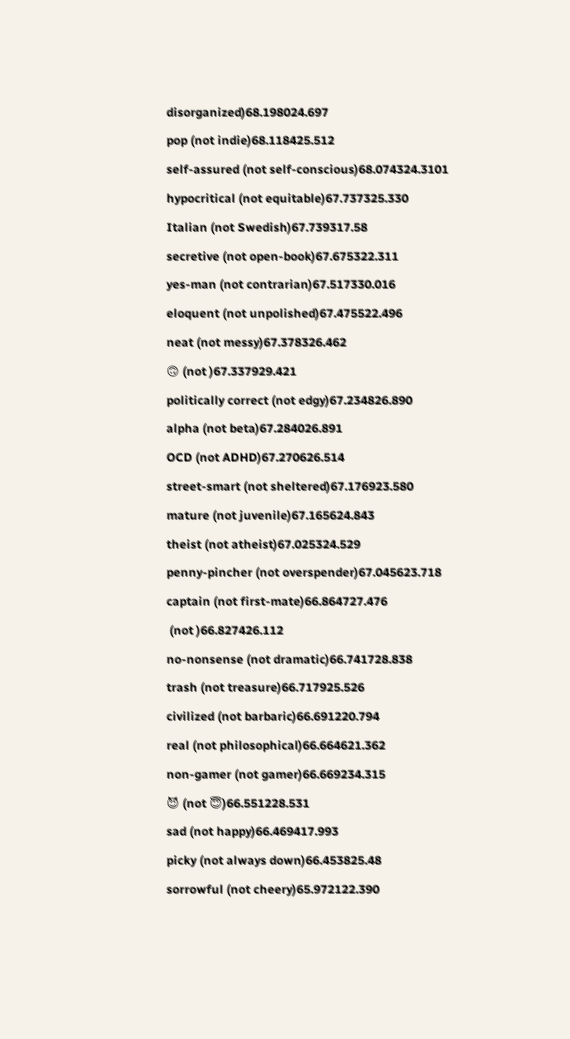disorganized)68.198024.697
pop (not indie)68.118425.512
self-assured (not self-conscious)68.074324.3101
hypocritical (not equitable)67.737325.330
Italian (not Swedish)67.739317.58
secretive (not open-book)67.675322.311
yes-man (not contrarian)67.517330.016
eloquent (not unpolished)67.475522.496
neat (not messy)67.378326.462
🙃 (not )67.337929.421
politically correct (not edgy)67.234826.890
alpha (not beta)67.284026.891
OCD (not ADHD)67.270626.514
street-smart (not sheltered)67.176923.580
mature (not juvenile)67.165624.843
theist (not atheist)67.025324.529
penny-pincher (not overspender)67.045623.718
captain (not first-mate)66.864727.476
 (not )66.827426.112
no-nonsense (not dramatic)66.741728.838
trash (not treasure)66.717925.526
civilized (not barbaric)66.691220.794
real (not philosophical)66.664621.362
non-gamer (not gamer)66.669234.315
😈 (not 😇)66.551228.531
sad (not happy)66.469417.993
picky (not always down)66.453825.48
sorrowful (not cheery)65.972122.390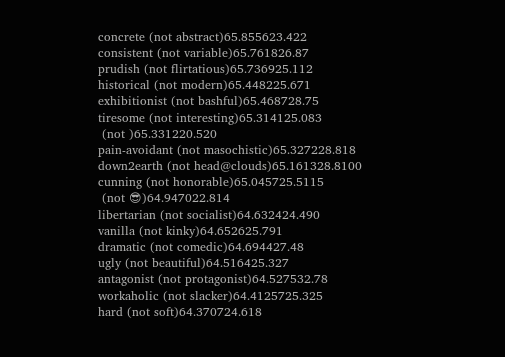concrete (not abstract)65.855623.422
consistent (not variable)65.761826.87
prudish (not flirtatious)65.736925.112
historical (not modern)65.448225.671
exhibitionist (not bashful)65.468728.75
tiresome (not interesting)65.314125.083
 (not )65.331220.520
pain-avoidant (not masochistic)65.327228.818
down2earth (not head@clouds)65.161328.8100
cunning (not honorable)65.045725.5115
 (not 😎)64.947022.814
libertarian (not socialist)64.632424.490
vanilla (not kinky)64.652625.791
dramatic (not comedic)64.694427.48
ugly (not beautiful)64.516425.327
antagonist (not protagonist)64.527532.78
workaholic (not slacker)64.4125725.325
hard (not soft)64.370724.618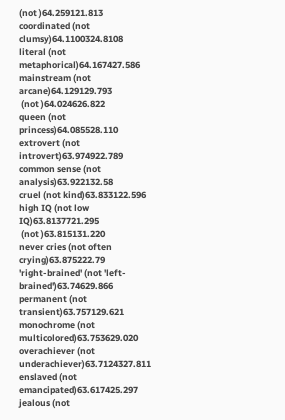(not )64.259121.813
coordinated (not clumsy)64.1100324.8108
literal (not metaphorical)64.167427.586
mainstream (not arcane)64.129129.793
 (not )64.024626.822
queen (not princess)64.085528.110
extrovert (not introvert)63.974922.789
common sense (not analysis)63.922132.58
cruel (not kind)63.833122.596
high IQ (not low IQ)63.8137721.295
 (not )63.815131.220
never cries (not often crying)63.875222.79
'right-brained' (not 'left-brained')63.74629.866
permanent (not transient)63.757129.621
monochrome (not multicolored)63.753629.020
overachiever (not underachiever)63.7124327.811
enslaved (not emancipated)63.617425.297
jealous (not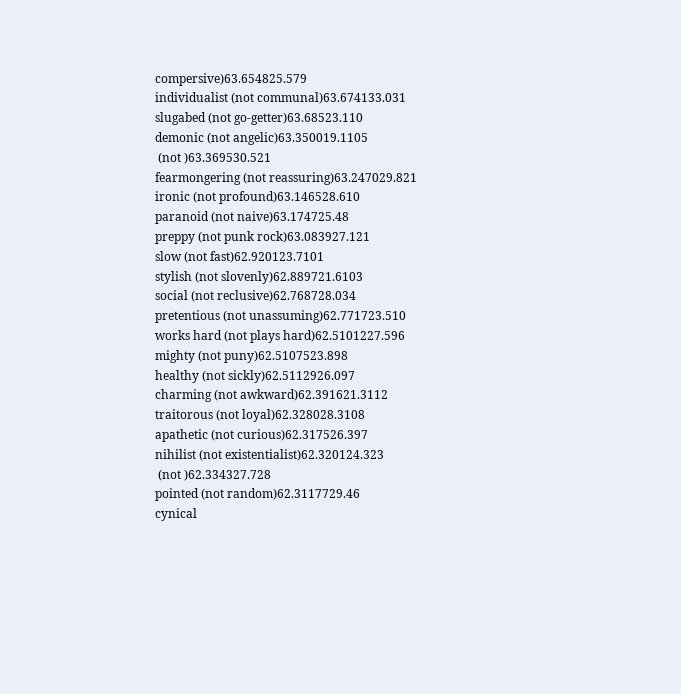compersive)63.654825.579
individualist (not communal)63.674133.031
slugabed (not go-getter)63.68523.110
demonic (not angelic)63.350019.1105
 (not )63.369530.521
fearmongering (not reassuring)63.247029.821
ironic (not profound)63.146528.610
paranoid (not naive)63.174725.48
preppy (not punk rock)63.083927.121
slow (not fast)62.920123.7101
stylish (not slovenly)62.889721.6103
social (not reclusive)62.768728.034
pretentious (not unassuming)62.771723.510
works hard (not plays hard)62.5101227.596
mighty (not puny)62.5107523.898
healthy (not sickly)62.5112926.097
charming (not awkward)62.391621.3112
traitorous (not loyal)62.328028.3108
apathetic (not curious)62.317526.397
nihilist (not existentialist)62.320124.323
 (not )62.334327.728
pointed (not random)62.3117729.46
cynical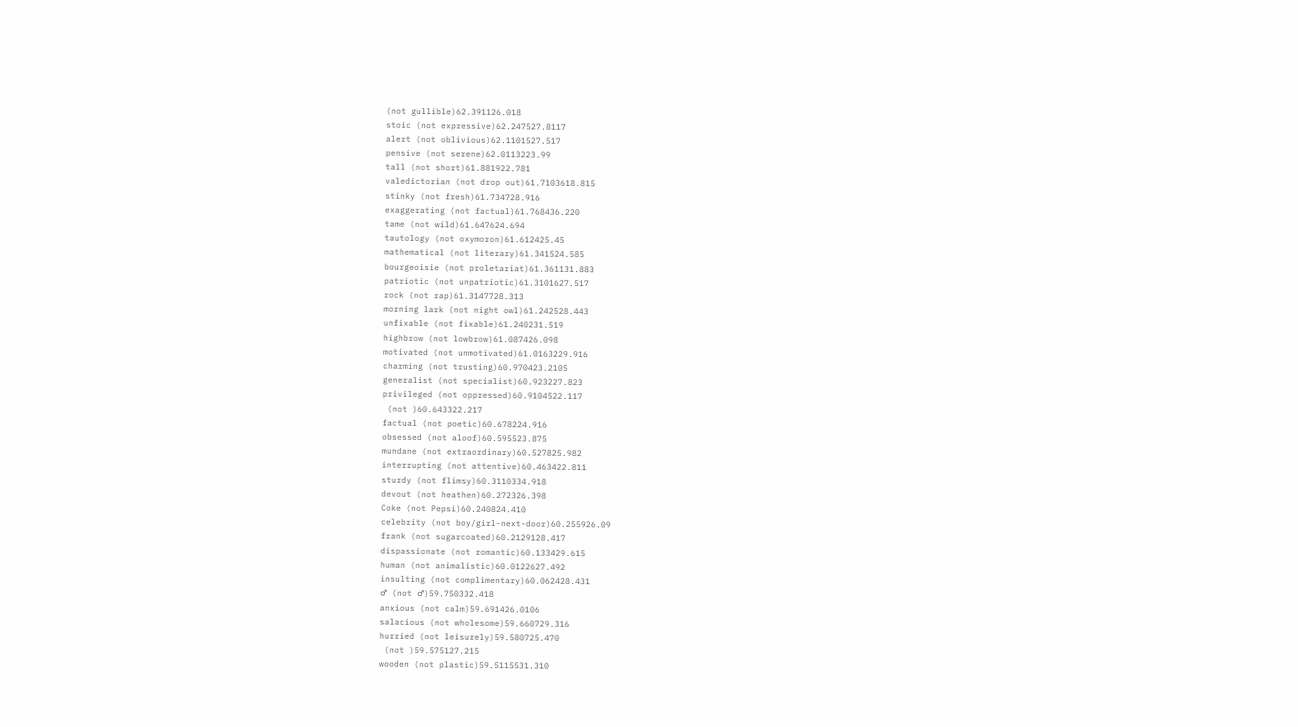(not gullible)62.391126.018
stoic (not expressive)62.247527.8117
alert (not oblivious)62.1101527.517
pensive (not serene)62.0113223.99
tall (not short)61.881922.781
valedictorian (not drop out)61.7103618.815
stinky (not fresh)61.734728.916
exaggerating (not factual)61.768436.220
tame (not wild)61.647624.694
tautology (not oxymoron)61.612425.45
mathematical (not literary)61.341524.585
bourgeoisie (not proletariat)61.361131.883
patriotic (not unpatriotic)61.3101627.517
rock (not rap)61.3147728.313
morning lark (not night owl)61.242528.443
unfixable (not fixable)61.240231.519
highbrow (not lowbrow)61.087426.098
motivated (not unmotivated)61.0163229.916
charming (not trusting)60.970423.2105
generalist (not specialist)60.923227.823
privileged (not oppressed)60.9104522.117
 (not )60.643322.217
factual (not poetic)60.678224.916
obsessed (not aloof)60.595523.875
mundane (not extraordinary)60.527825.982
interrupting (not attentive)60.463422.811
sturdy (not flimsy)60.3110334.918
devout (not heathen)60.272326.398
Coke (not Pepsi)60.240824.410
celebrity (not boy/girl-next-door)60.255926.09
frank (not sugarcoated)60.2129128.417
dispassionate (not romantic)60.133429.615
human (not animalistic)60.0122627.492
insulting (not complimentary)60.062428.431
♂ (not ♂)59.750332.418
anxious (not calm)59.691426.0106
salacious (not wholesome)59.660729.316
hurried (not leisurely)59.580725.470
 (not )59.575127.215
wooden (not plastic)59.5115531.310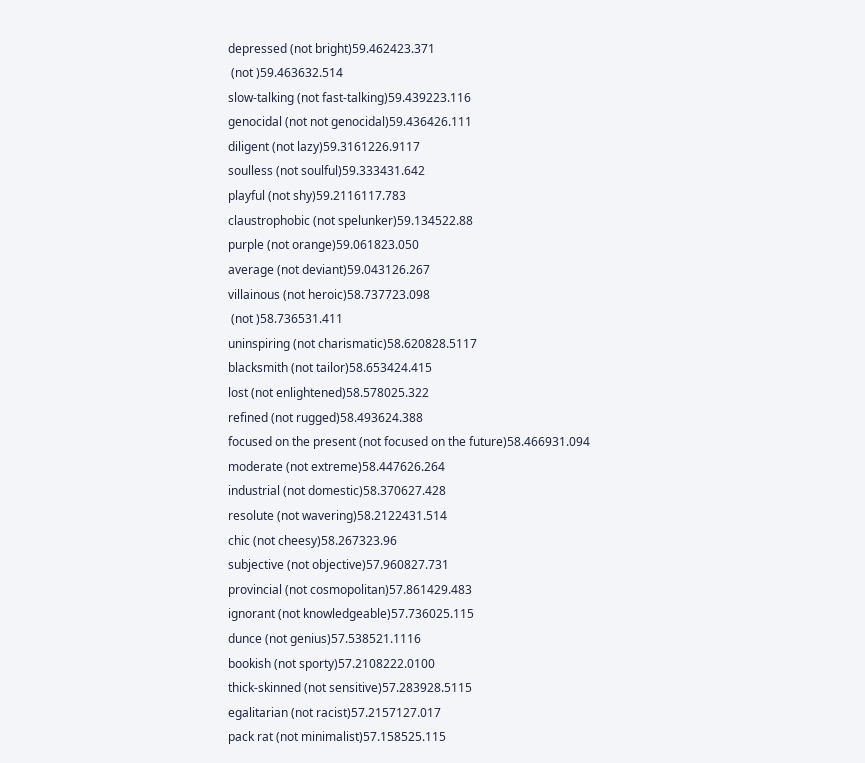depressed (not bright)59.462423.371
 (not )59.463632.514
slow-talking (not fast-talking)59.439223.116
genocidal (not not genocidal)59.436426.111
diligent (not lazy)59.3161226.9117
soulless (not soulful)59.333431.642
playful (not shy)59.2116117.783
claustrophobic (not spelunker)59.134522.88
purple (not orange)59.061823.050
average (not deviant)59.043126.267
villainous (not heroic)58.737723.098
 (not )58.736531.411
uninspiring (not charismatic)58.620828.5117
blacksmith (not tailor)58.653424.415
lost (not enlightened)58.578025.322
refined (not rugged)58.493624.388
focused on the present (not focused on the future)58.466931.094
moderate (not extreme)58.447626.264
industrial (not domestic)58.370627.428
resolute (not wavering)58.2122431.514
chic (not cheesy)58.267323.96
subjective (not objective)57.960827.731
provincial (not cosmopolitan)57.861429.483
ignorant (not knowledgeable)57.736025.115
dunce (not genius)57.538521.1116
bookish (not sporty)57.2108222.0100
thick-skinned (not sensitive)57.283928.5115
egalitarian (not racist)57.2157127.017
pack rat (not minimalist)57.158525.115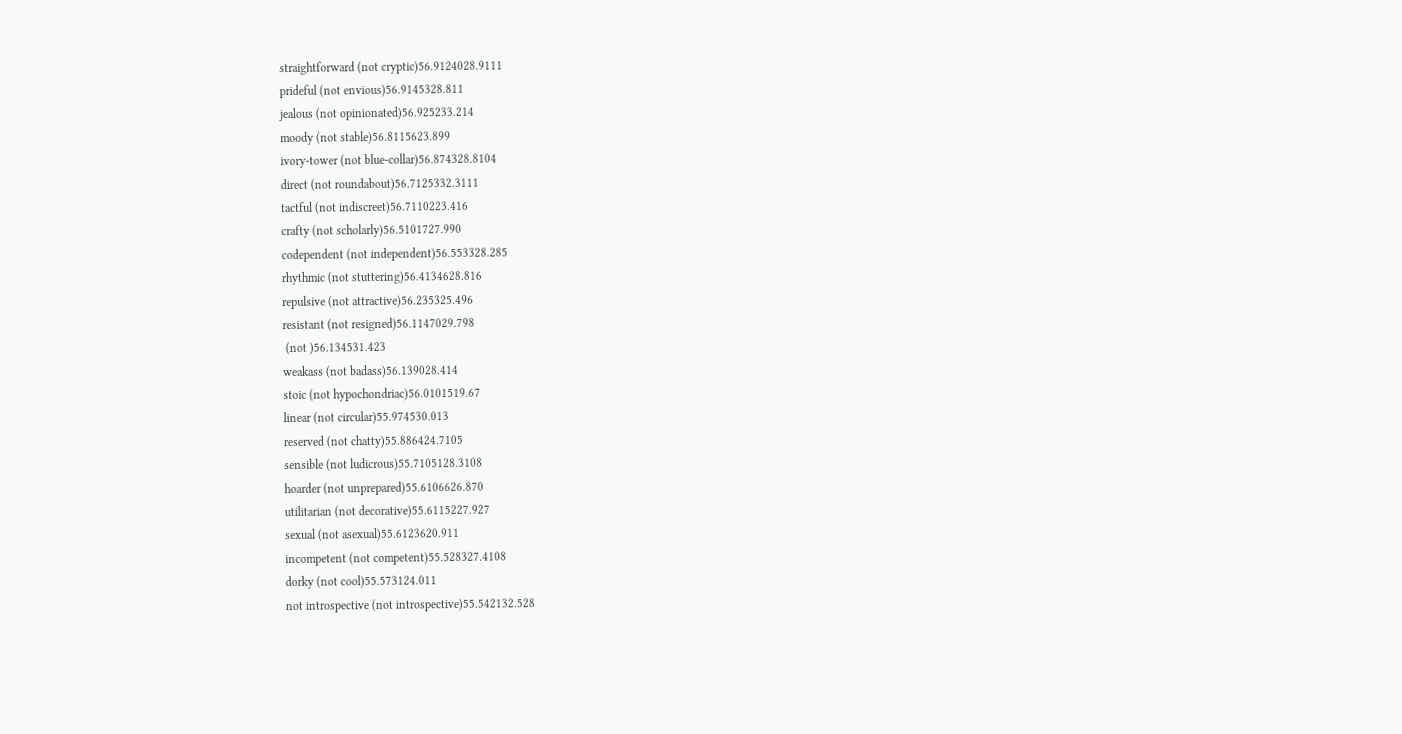straightforward (not cryptic)56.9124028.9111
prideful (not envious)56.9145328.811
jealous (not opinionated)56.925233.214
moody (not stable)56.8115623.899
ivory-tower (not blue-collar)56.874328.8104
direct (not roundabout)56.7125332.3111
tactful (not indiscreet)56.7110223.416
crafty (not scholarly)56.5101727.990
codependent (not independent)56.553328.285
rhythmic (not stuttering)56.4134628.816
repulsive (not attractive)56.235325.496
resistant (not resigned)56.1147029.798
 (not )56.134531.423
weakass (not badass)56.139028.414
stoic (not hypochondriac)56.0101519.67
linear (not circular)55.974530.013
reserved (not chatty)55.886424.7105
sensible (not ludicrous)55.7105128.3108
hoarder (not unprepared)55.6106626.870
utilitarian (not decorative)55.6115227.927
sexual (not asexual)55.6123620.911
incompetent (not competent)55.528327.4108
dorky (not cool)55.573124.011
not introspective (not introspective)55.542132.528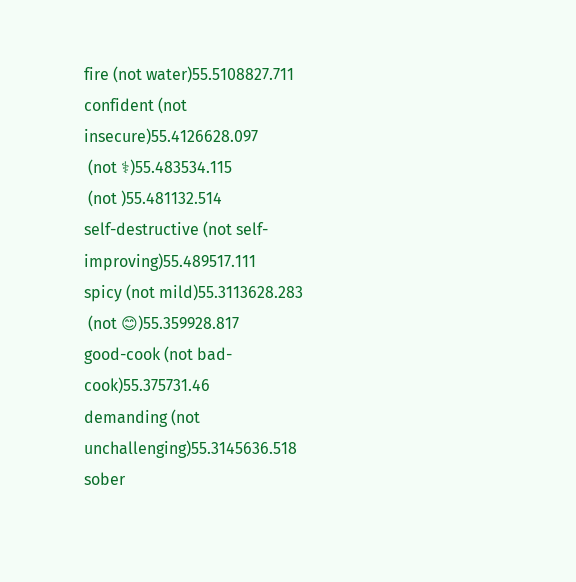fire (not water)55.5108827.711
confident (not insecure)55.4126628.097
 (not ⚕)55.483534.115
 (not )55.481132.514
self-destructive (not self-improving)55.489517.111
spicy (not mild)55.3113628.283
 (not 😊)55.359928.817
good-cook (not bad-cook)55.375731.46
demanding (not unchallenging)55.3145636.518
sober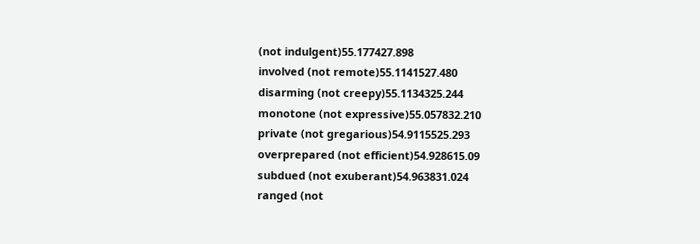(not indulgent)55.177427.898
involved (not remote)55.1141527.480
disarming (not creepy)55.1134325.244
monotone (not expressive)55.057832.210
private (not gregarious)54.9115525.293
overprepared (not efficient)54.928615.09
subdued (not exuberant)54.963831.024
ranged (not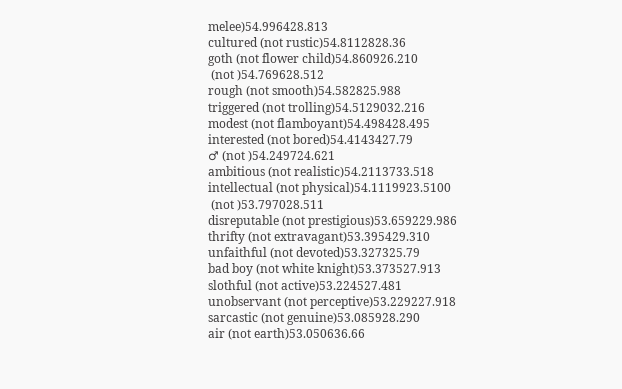melee)54.996428.813
cultured (not rustic)54.8112828.36
goth (not flower child)54.860926.210
 (not )54.769628.512
rough (not smooth)54.582825.988
triggered (not trolling)54.5129032.216
modest (not flamboyant)54.498428.495
interested (not bored)54.4143427.79
♂ (not )54.249724.621
ambitious (not realistic)54.2113733.518
intellectual (not physical)54.1119923.5100
 (not )53.797028.511
disreputable (not prestigious)53.659229.986
thrifty (not extravagant)53.395429.310
unfaithful (not devoted)53.327325.79
bad boy (not white knight)53.373527.913
slothful (not active)53.224527.481
unobservant (not perceptive)53.229227.918
sarcastic (not genuine)53.085928.290
air (not earth)53.050636.66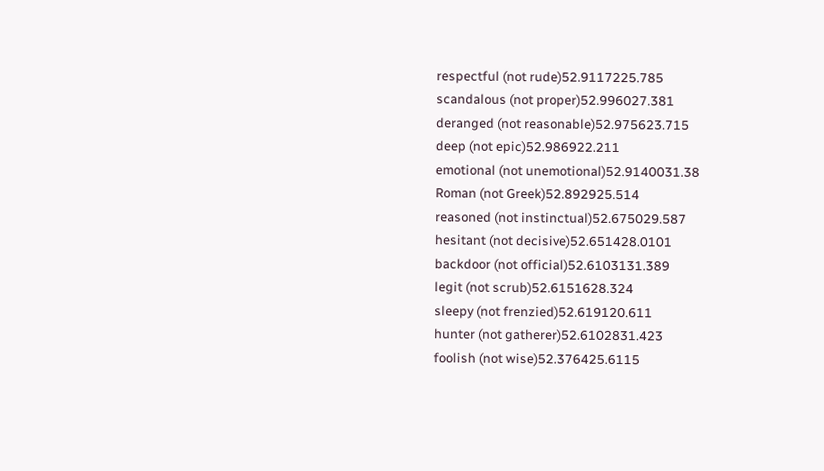respectful (not rude)52.9117225.785
scandalous (not proper)52.996027.381
deranged (not reasonable)52.975623.715
deep (not epic)52.986922.211
emotional (not unemotional)52.9140031.38
Roman (not Greek)52.892925.514
reasoned (not instinctual)52.675029.587
hesitant (not decisive)52.651428.0101
backdoor (not official)52.6103131.389
legit (not scrub)52.6151628.324
sleepy (not frenzied)52.619120.611
hunter (not gatherer)52.6102831.423
foolish (not wise)52.376425.6115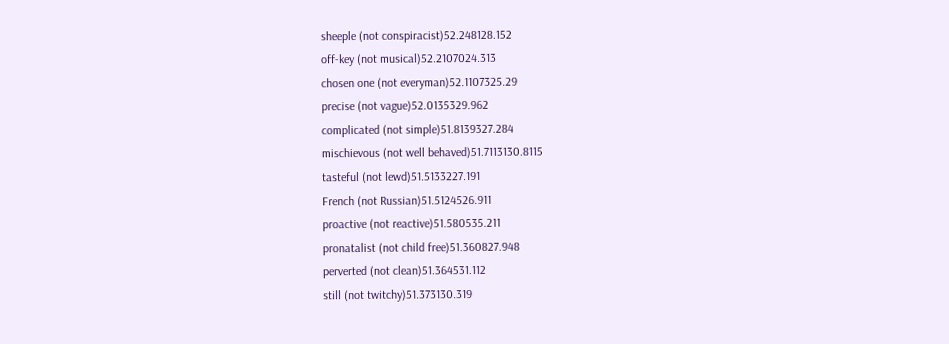sheeple (not conspiracist)52.248128.152
off-key (not musical)52.2107024.313
chosen one (not everyman)52.1107325.29
precise (not vague)52.0135329.962
complicated (not simple)51.8139327.284
mischievous (not well behaved)51.7113130.8115
tasteful (not lewd)51.5133227.191
French (not Russian)51.5124526.911
proactive (not reactive)51.580535.211
pronatalist (not child free)51.360827.948
perverted (not clean)51.364531.112
still (not twitchy)51.373130.319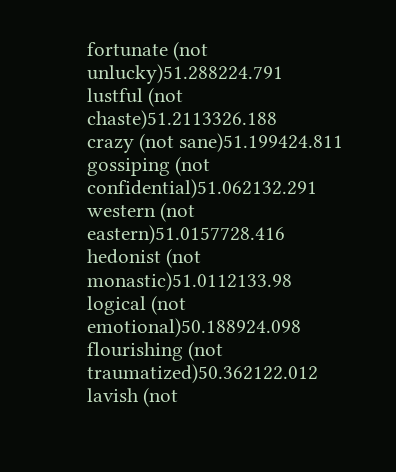fortunate (not unlucky)51.288224.791
lustful (not chaste)51.2113326.188
crazy (not sane)51.199424.811
gossiping (not confidential)51.062132.291
western (not eastern)51.0157728.416
hedonist (not monastic)51.0112133.98
logical (not emotional)50.188924.098
flourishing (not traumatized)50.362122.012
lavish (not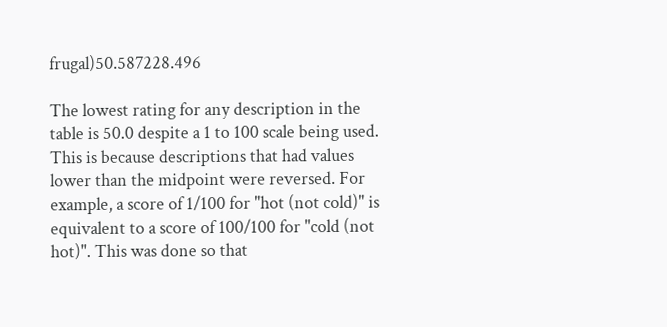frugal)50.587228.496

The lowest rating for any description in the table is 50.0 despite a 1 to 100 scale being used. This is because descriptions that had values lower than the midpoint were reversed. For example, a score of 1/100 for "hot (not cold)" is equivalent to a score of 100/100 for "cold (not hot)". This was done so that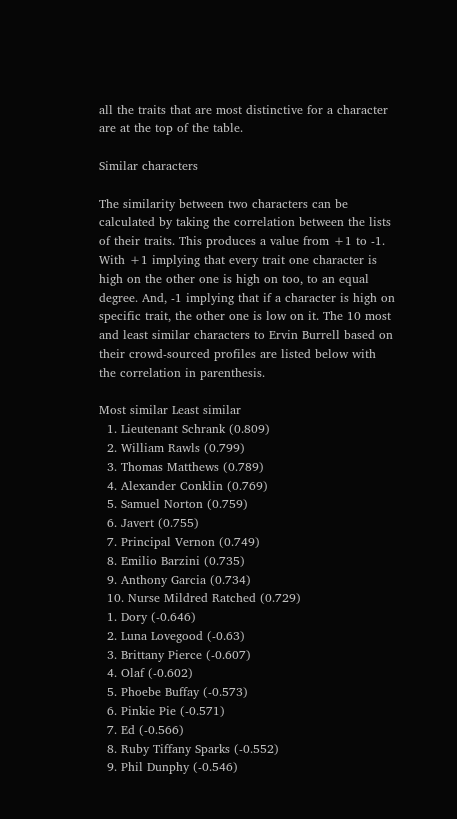all the traits that are most distinctive for a character are at the top of the table.

Similar characters

The similarity between two characters can be calculated by taking the correlation between the lists of their traits. This produces a value from +1 to -1. With +1 implying that every trait one character is high on the other one is high on too, to an equal degree. And, -1 implying that if a character is high on specific trait, the other one is low on it. The 10 most and least similar characters to Ervin Burrell based on their crowd-sourced profiles are listed below with the correlation in parenthesis.

Most similar Least similar
  1. Lieutenant Schrank (0.809)
  2. William Rawls (0.799)
  3. Thomas Matthews (0.789)
  4. Alexander Conklin (0.769)
  5. Samuel Norton (0.759)
  6. Javert (0.755)
  7. Principal Vernon (0.749)
  8. Emilio Barzini (0.735)
  9. Anthony Garcia (0.734)
  10. Nurse Mildred Ratched (0.729)
  1. Dory (-0.646)
  2. Luna Lovegood (-0.63)
  3. Brittany Pierce (-0.607)
  4. Olaf (-0.602)
  5. Phoebe Buffay (-0.573)
  6. Pinkie Pie (-0.571)
  7. Ed (-0.566)
  8. Ruby Tiffany Sparks (-0.552)
  9. Phil Dunphy (-0.546)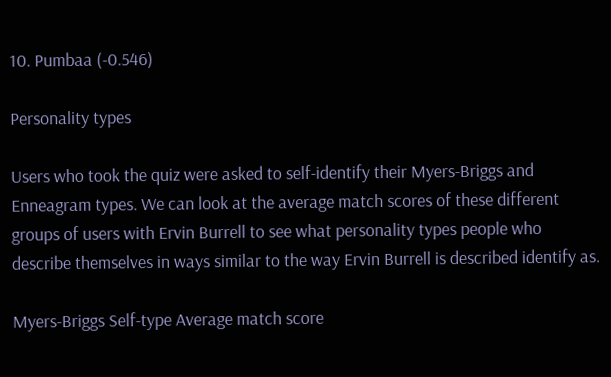10. Pumbaa (-0.546)

Personality types

Users who took the quiz were asked to self-identify their Myers-Briggs and Enneagram types. We can look at the average match scores of these different groups of users with Ervin Burrell to see what personality types people who describe themselves in ways similar to the way Ervin Burrell is described identify as.

Myers-Briggs Self-type Average match score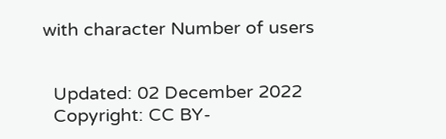with character Number of users


  Updated: 02 December 2022
  Copyright: CC BY-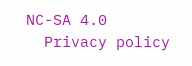NC-SA 4.0
  Privacy policy